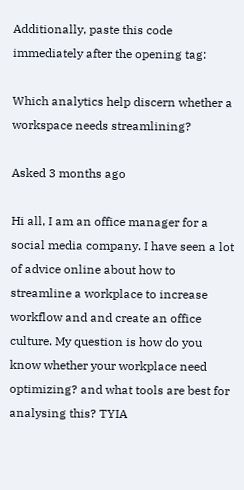Additionally, paste this code immediately after the opening tag:

Which analytics help discern whether a workspace needs streamlining?

Asked 3 months ago

Hi all, I am an office manager for a social media company. I have seen a lot of advice online about how to streamline a workplace to increase workflow and and create an office culture. My question is how do you know whether your workplace need optimizing? and what tools are best for analysing this? TYIA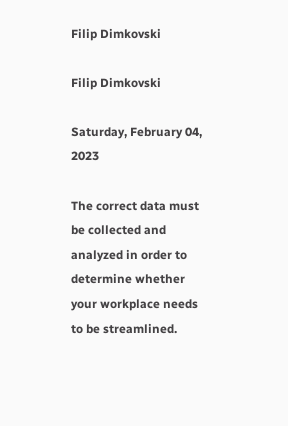Filip Dimkovski

Filip Dimkovski

Saturday, February 04, 2023

The correct data must be collected and analyzed in order to determine whether your workplace needs to be streamlined.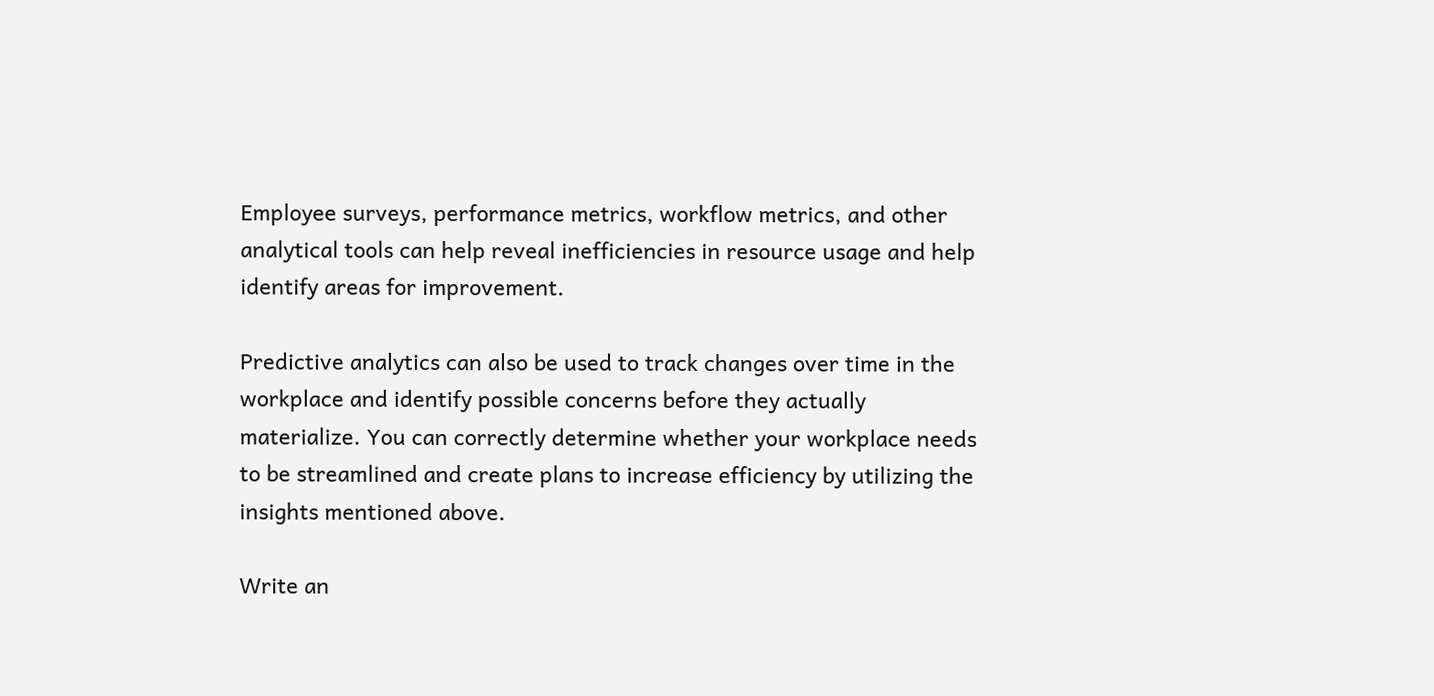Employee surveys, performance metrics, workflow metrics, and other analytical tools can help reveal inefficiencies in resource usage and help identify areas for improvement.

Predictive analytics can also be used to track changes over time in the workplace and identify possible concerns before they actually materialize. You can correctly determine whether your workplace needs to be streamlined and create plans to increase efficiency by utilizing the insights mentioned above.

Write an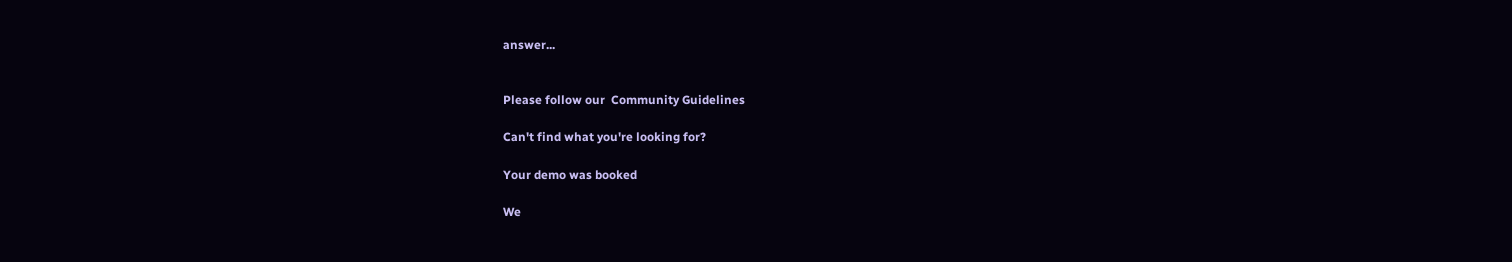answer...


Please follow our  Community Guidelines

Can't find what you're looking for?

Your demo was booked

We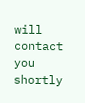will contact you shortly